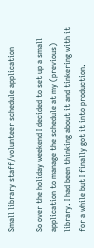Small library staff/volunteer schedule application

So over the holiday weekend I decided to set up a small application to manage the schedule at my (previous) library. I had been thinking about it and tinkering with it for a while but I finally got it into production.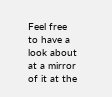Feel free to have a look about at a mirror of it at the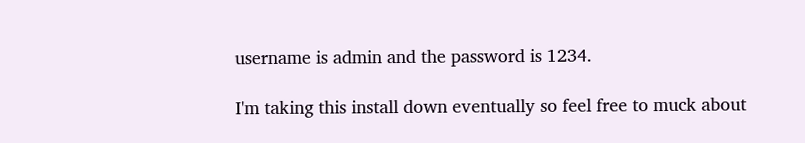username is admin and the password is 1234.

I'm taking this install down eventually so feel free to muck about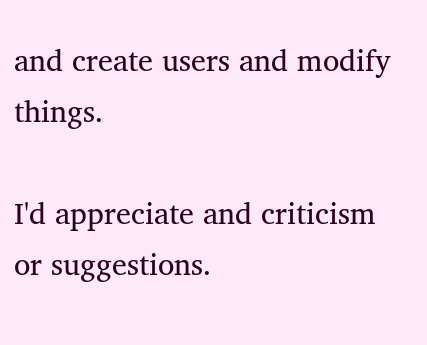and create users and modify things.

I'd appreciate and criticism or suggestions.